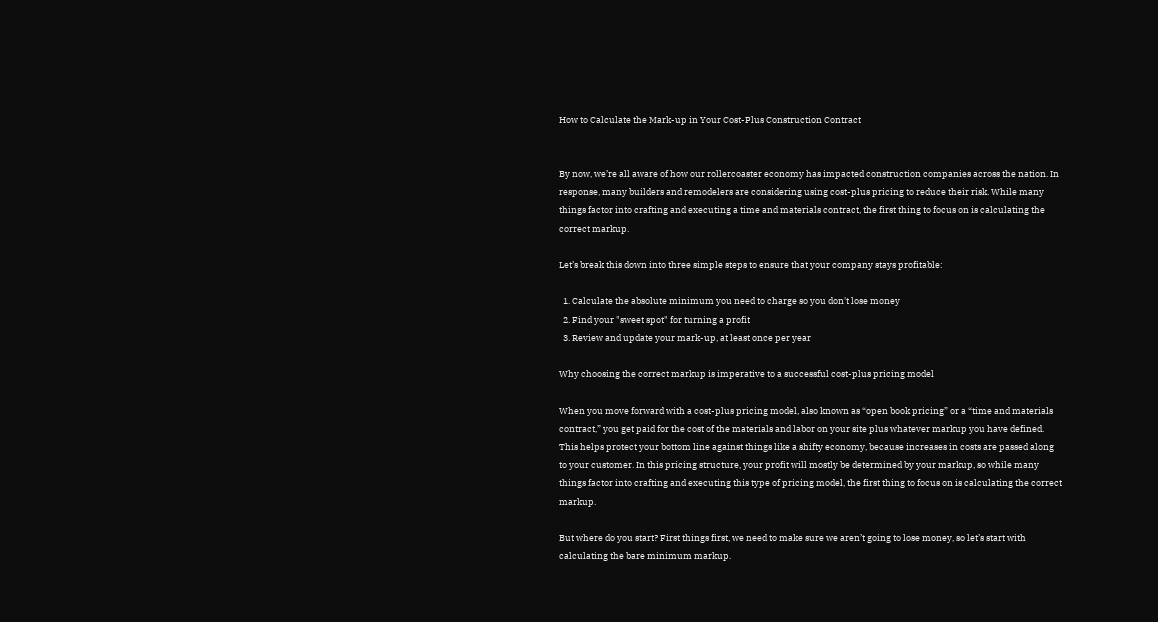How to Calculate the Mark-up in Your Cost-Plus Construction Contract


By now, we’re all aware of how our rollercoaster economy has impacted construction companies across the nation. In response, many builders and remodelers are considering using cost-plus pricing to reduce their risk. While many things factor into crafting and executing a time and materials contract, the first thing to focus on is calculating the correct markup.

Let’s break this down into three simple steps to ensure that your company stays profitable:

  1. Calculate the absolute minimum you need to charge so you don't lose money
  2. Find your "sweet spot" for turning a profit
  3. Review and update your mark-up, at least once per year

Why choosing the correct markup is imperative to a successful cost-plus pricing model

When you move forward with a cost-plus pricing model, also known as “open book pricing” or a “time and materials contract,” you get paid for the cost of the materials and labor on your site plus whatever markup you have defined. This helps protect your bottom line against things like a shifty economy, because increases in costs are passed along to your customer. In this pricing structure, your profit will mostly be determined by your markup, so while many things factor into crafting and executing this type of pricing model, the first thing to focus on is calculating the correct markup.

But where do you start? First things first, we need to make sure we aren’t going to lose money, so let’s start with calculating the bare minimum markup.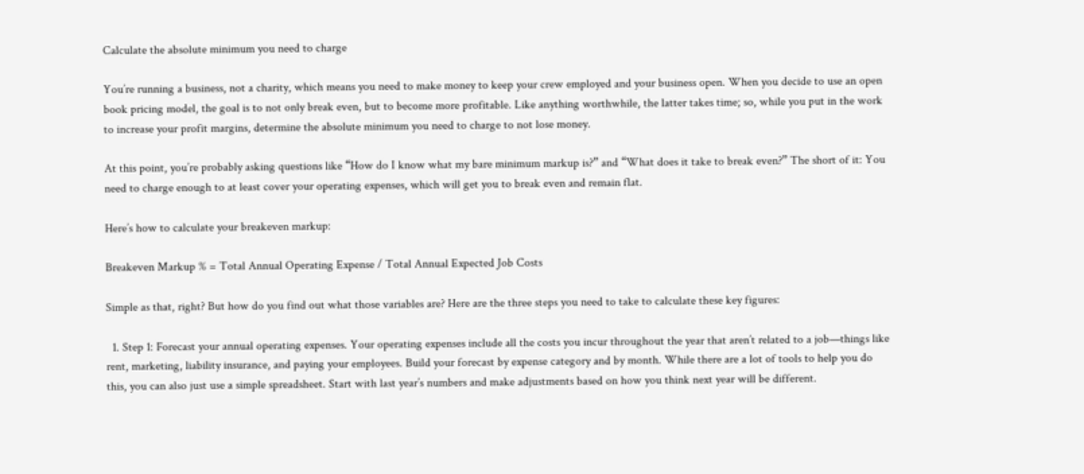Calculate the absolute minimum you need to charge

You’re running a business, not a charity, which means you need to make money to keep your crew employed and your business open. When you decide to use an open book pricing model, the goal is to not only break even, but to become more profitable. Like anything worthwhile, the latter takes time; so, while you put in the work to increase your profit margins, determine the absolute minimum you need to charge to not lose money.

At this point, you’re probably asking questions like “How do I know what my bare minimum markup is?” and “What does it take to break even?” The short of it: You need to charge enough to at least cover your operating expenses, which will get you to break even and remain flat.

Here’s how to calculate your breakeven markup:

Breakeven Markup % = Total Annual Operating Expense / Total Annual Expected Job Costs

Simple as that, right? But how do you find out what those variables are? Here are the three steps you need to take to calculate these key figures:

  1. Step 1: Forecast your annual operating expenses. Your operating expenses include all the costs you incur throughout the year that aren’t related to a job—things like rent, marketing, liability insurance, and paying your employees. Build your forecast by expense category and by month. While there are a lot of tools to help you do this, you can also just use a simple spreadsheet. Start with last year’s numbers and make adjustments based on how you think next year will be different.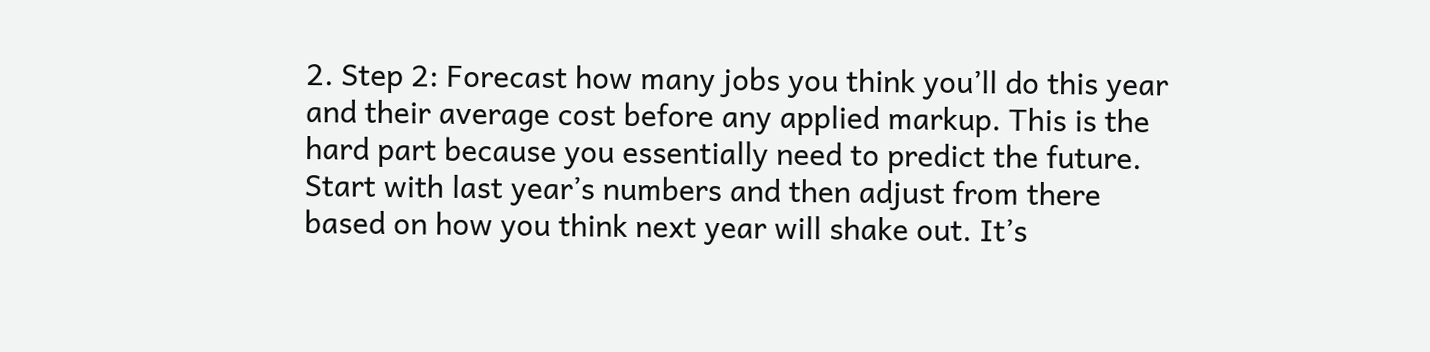2. Step 2: Forecast how many jobs you think you’ll do this year and their average cost before any applied markup. This is the hard part because you essentially need to predict the future. Start with last year’s numbers and then adjust from there based on how you think next year will shake out. It’s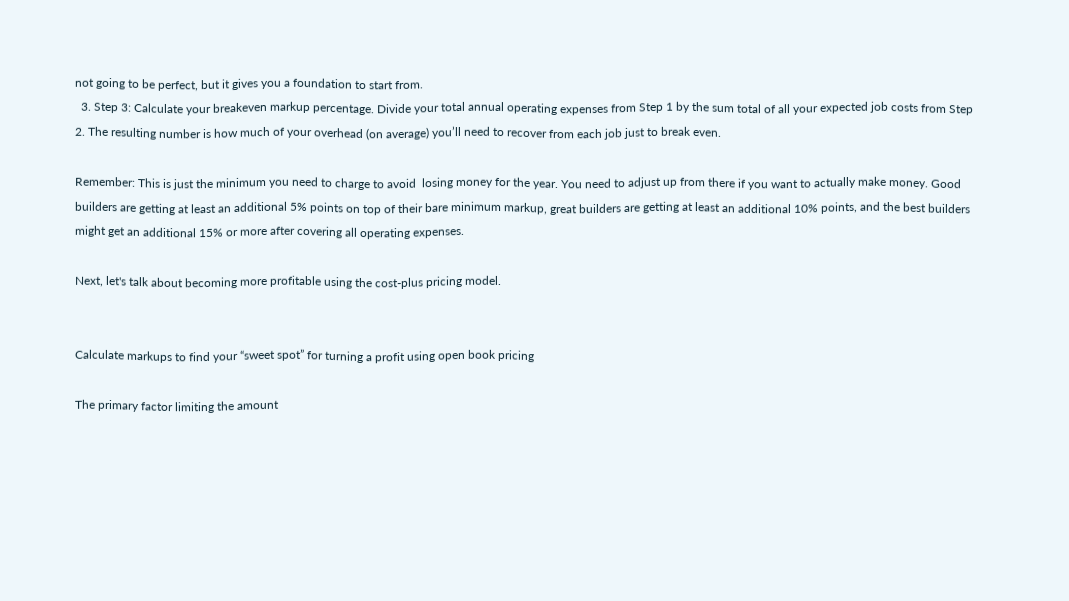not going to be perfect, but it gives you a foundation to start from.
  3. Step 3: Calculate your breakeven markup percentage. Divide your total annual operating expenses from Step 1 by the sum total of all your expected job costs from Step 2. The resulting number is how much of your overhead (on average) you’ll need to recover from each job just to break even.

Remember: This is just the minimum you need to charge to avoid  losing money for the year. You need to adjust up from there if you want to actually make money. Good builders are getting at least an additional 5% points on top of their bare minimum markup, great builders are getting at least an additional 10% points, and the best builders might get an additional 15% or more after covering all operating expenses.

Next, let's talk about becoming more profitable using the cost-plus pricing model.


Calculate markups to find your “sweet spot” for turning a profit using open book pricing

The primary factor limiting the amount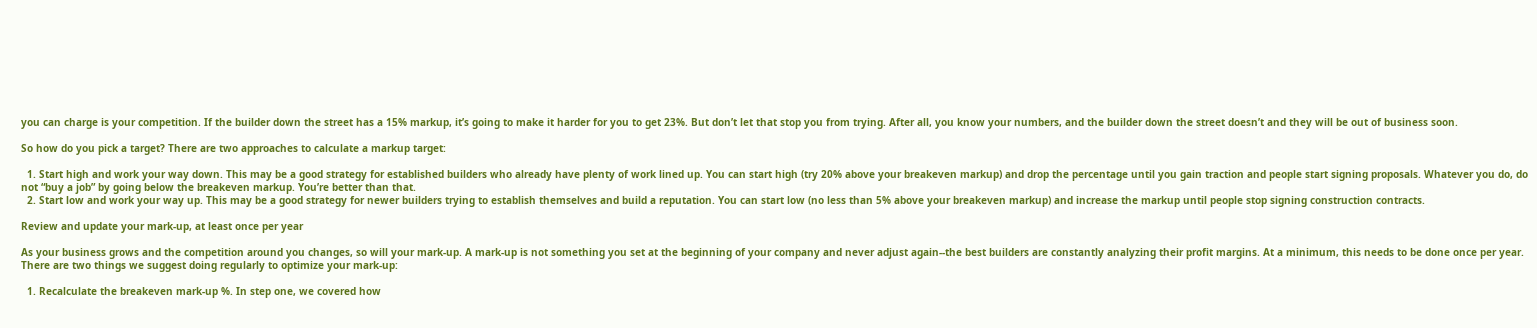you can charge is your competition. If the builder down the street has a 15% markup, it’s going to make it harder for you to get 23%. But don’t let that stop you from trying. After all, you know your numbers, and the builder down the street doesn’t and they will be out of business soon.

So how do you pick a target? There are two approaches to calculate a markup target:

  1. Start high and work your way down. This may be a good strategy for established builders who already have plenty of work lined up. You can start high (try 20% above your breakeven markup) and drop the percentage until you gain traction and people start signing proposals. Whatever you do, do not “buy a job” by going below the breakeven markup. You’re better than that.
  2. Start low and work your way up. This may be a good strategy for newer builders trying to establish themselves and build a reputation. You can start low (no less than 5% above your breakeven markup) and increase the markup until people stop signing construction contracts.

Review and update your mark-up, at least once per year

As your business grows and the competition around you changes, so will your mark-up. A mark-up is not something you set at the beginning of your company and never adjust again--the best builders are constantly analyzing their profit margins. At a minimum, this needs to be done once per year. There are two things we suggest doing regularly to optimize your mark-up:

  1. Recalculate the breakeven mark-up %. In step one, we covered how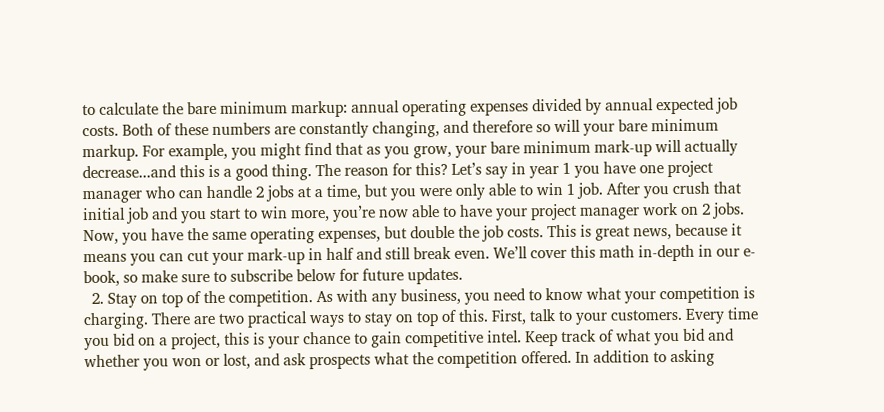to calculate the bare minimum markup: annual operating expenses divided by annual expected job costs. Both of these numbers are constantly changing, and therefore so will your bare minimum markup. For example, you might find that as you grow, your bare minimum mark-up will actually decrease...and this is a good thing. The reason for this? Let’s say in year 1 you have one project manager who can handle 2 jobs at a time, but you were only able to win 1 job. After you crush that initial job and you start to win more, you’re now able to have your project manager work on 2 jobs. Now, you have the same operating expenses, but double the job costs. This is great news, because it means you can cut your mark-up in half and still break even. We’ll cover this math in-depth in our e-book, so make sure to subscribe below for future updates.
  2. Stay on top of the competition. As with any business, you need to know what your competition is charging. There are two practical ways to stay on top of this. First, talk to your customers. Every time you bid on a project, this is your chance to gain competitive intel. Keep track of what you bid and whether you won or lost, and ask prospects what the competition offered. In addition to asking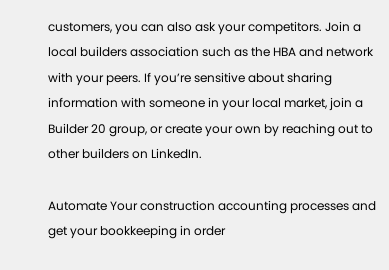customers, you can also ask your competitors. Join a local builders association such as the HBA and network with your peers. If you’re sensitive about sharing information with someone in your local market, join a Builder 20 group, or create your own by reaching out to other builders on LinkedIn.

Automate Your construction accounting processes and get your bookkeeping in order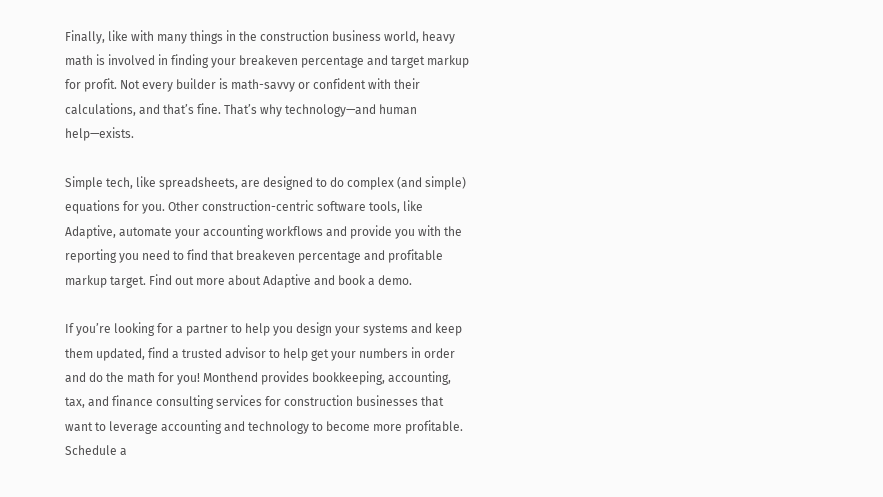Finally, like with many things in the construction business world, heavy math is involved in finding your breakeven percentage and target markup for profit. Not every builder is math-savvy or confident with their calculations, and that’s fine. That’s why technology—and human help—exists.

Simple tech, like spreadsheets, are designed to do complex (and simple) equations for you. Other construction-centric software tools, like Adaptive, automate your accounting workflows and provide you with the reporting you need to find that breakeven percentage and profitable markup target. Find out more about Adaptive and book a demo.

If you’re looking for a partner to help you design your systems and keep them updated, find a trusted advisor to help get your numbers in order and do the math for you! Monthend provides bookkeeping, accounting, tax, and finance consulting services for construction businesses that want to leverage accounting and technology to become more profitable. Schedule a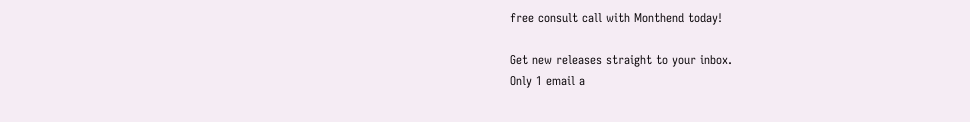free consult call with Monthend today!

Get new releases straight to your inbox.
Only 1 email a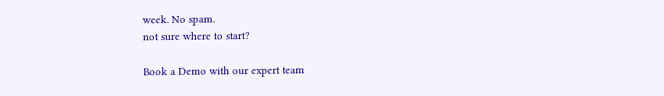week. No spam.
not sure where to start?

Book a Demo with our expert team